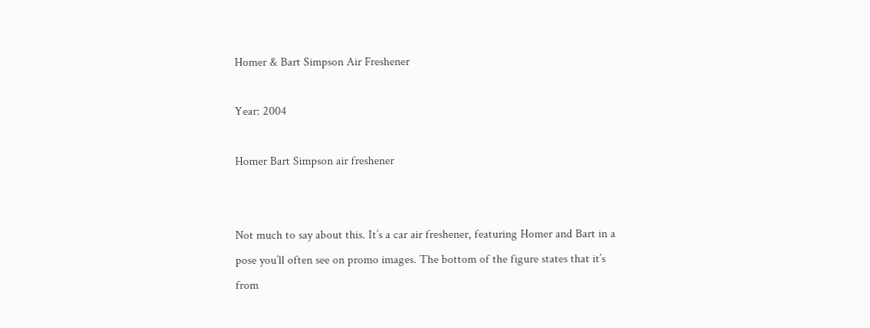Homer & Bart Simpson Air Freshener

Year: 2004

Homer Bart Simpson air freshener


Not much to say about this. It’s a car air freshener, featuring Homer and Bart in a pose you’ll often see on promo images. The bottom of the figure states that it’s from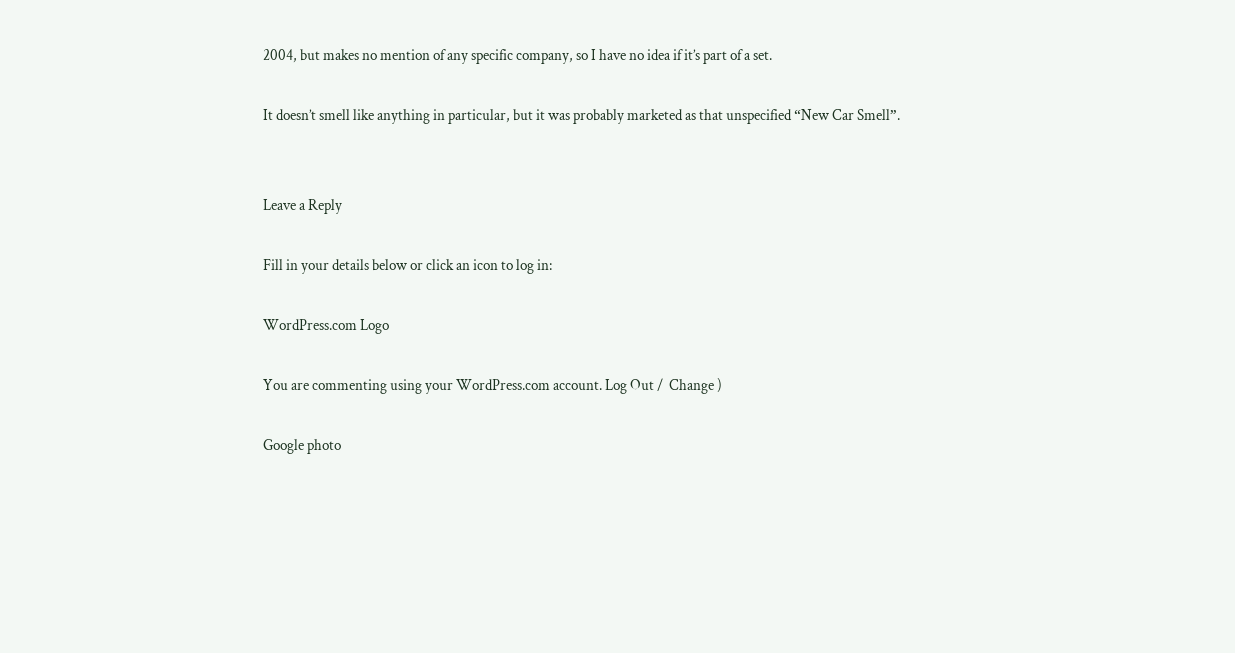2004, but makes no mention of any specific company, so I have no idea if it’s part of a set.

It doesn’t smell like anything in particular, but it was probably marketed as that unspecified “New Car Smell”.


Leave a Reply

Fill in your details below or click an icon to log in:

WordPress.com Logo

You are commenting using your WordPress.com account. Log Out /  Change )

Google photo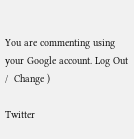You are commenting using your Google account. Log Out /  Change )

Twitter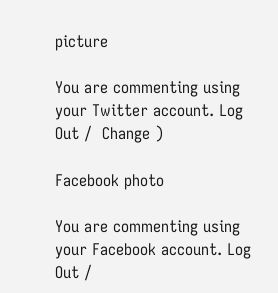picture

You are commenting using your Twitter account. Log Out /  Change )

Facebook photo

You are commenting using your Facebook account. Log Out /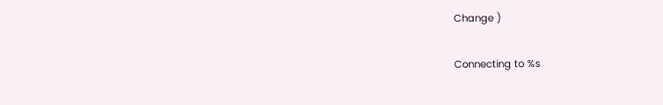Change )

Connecting to %s